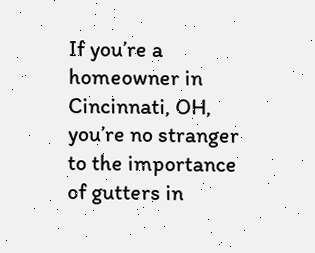If you’re a homeowner in Cincinnati, OH, you’re no stranger to the importance of gutters in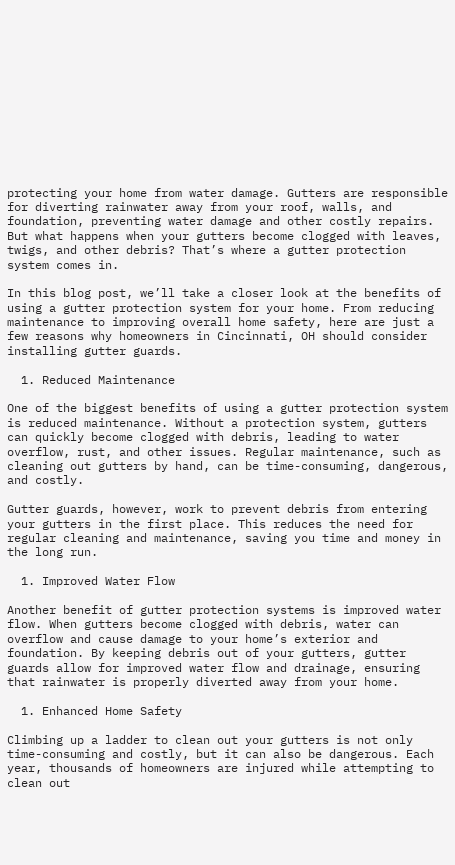protecting your home from water damage. Gutters are responsible for diverting rainwater away from your roof, walls, and foundation, preventing water damage and other costly repairs. But what happens when your gutters become clogged with leaves, twigs, and other debris? That’s where a gutter protection system comes in.

In this blog post, we’ll take a closer look at the benefits of using a gutter protection system for your home. From reducing maintenance to improving overall home safety, here are just a few reasons why homeowners in Cincinnati, OH should consider installing gutter guards.

  1. Reduced Maintenance

One of the biggest benefits of using a gutter protection system is reduced maintenance. Without a protection system, gutters can quickly become clogged with debris, leading to water overflow, rust, and other issues. Regular maintenance, such as cleaning out gutters by hand, can be time-consuming, dangerous, and costly.

Gutter guards, however, work to prevent debris from entering your gutters in the first place. This reduces the need for regular cleaning and maintenance, saving you time and money in the long run.

  1. Improved Water Flow

Another benefit of gutter protection systems is improved water flow. When gutters become clogged with debris, water can overflow and cause damage to your home’s exterior and foundation. By keeping debris out of your gutters, gutter guards allow for improved water flow and drainage, ensuring that rainwater is properly diverted away from your home.

  1. Enhanced Home Safety

Climbing up a ladder to clean out your gutters is not only time-consuming and costly, but it can also be dangerous. Each year, thousands of homeowners are injured while attempting to clean out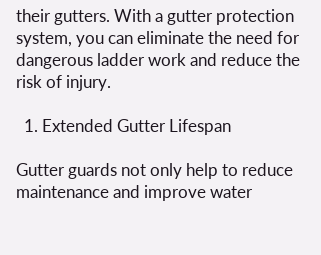their gutters. With a gutter protection system, you can eliminate the need for dangerous ladder work and reduce the risk of injury.

  1. Extended Gutter Lifespan

Gutter guards not only help to reduce maintenance and improve water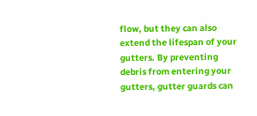flow, but they can also extend the lifespan of your gutters. By preventing debris from entering your gutters, gutter guards can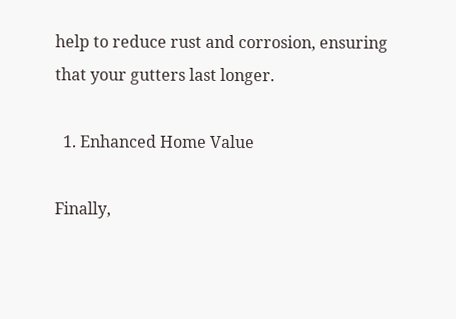help to reduce rust and corrosion, ensuring that your gutters last longer.

  1. Enhanced Home Value

Finally,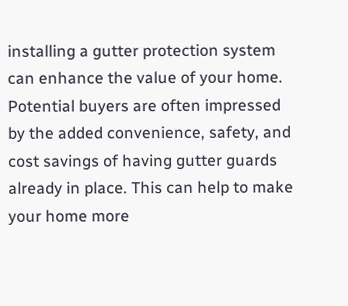installing a gutter protection system can enhance the value of your home. Potential buyers are often impressed by the added convenience, safety, and cost savings of having gutter guards already in place. This can help to make your home more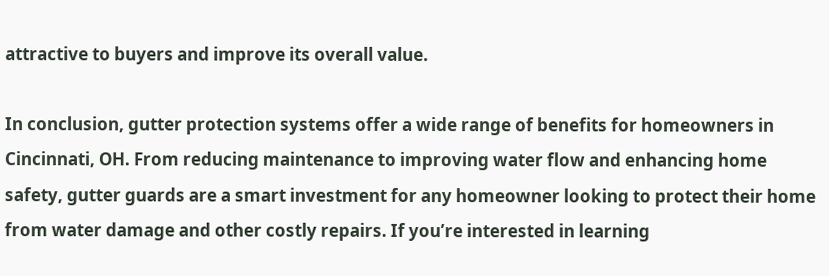attractive to buyers and improve its overall value.

In conclusion, gutter protection systems offer a wide range of benefits for homeowners in Cincinnati, OH. From reducing maintenance to improving water flow and enhancing home safety, gutter guards are a smart investment for any homeowner looking to protect their home from water damage and other costly repairs. If you’re interested in learning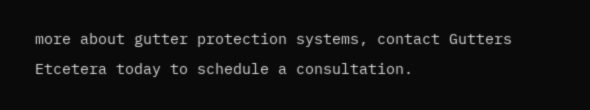more about gutter protection systems, contact Gutters Etcetera today to schedule a consultation.